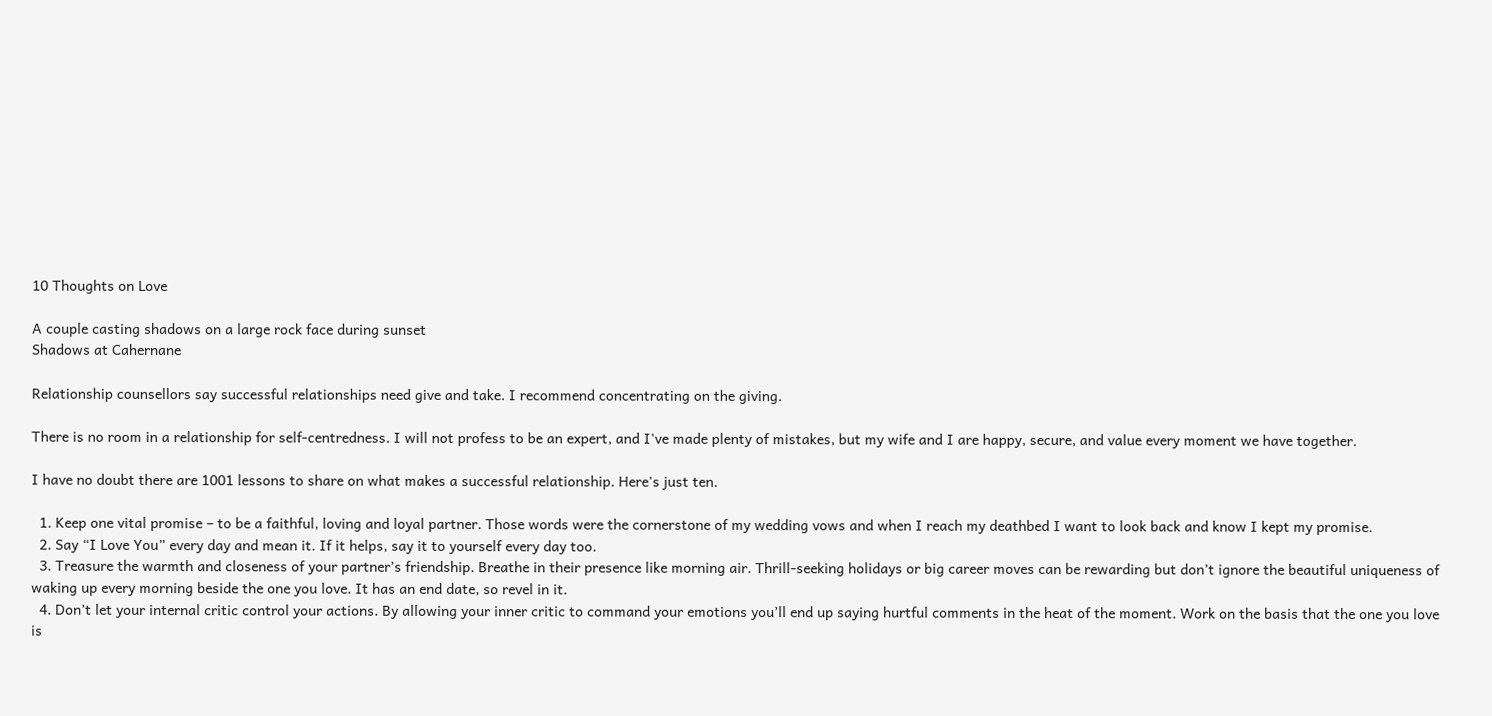10 Thoughts on Love

A couple casting shadows on a large rock face during sunset
Shadows at Cahernane

Relationship counsellors say successful relationships need give and take. I recommend concentrating on the giving.

There is no room in a relationship for self-centredness. I will not profess to be an expert, and I've made plenty of mistakes, but my wife and I are happy, secure, and value every moment we have together.

I have no doubt there are 1001 lessons to share on what makes a successful relationship. Here's just ten.

  1. Keep one vital promise – to be a faithful, loving and loyal partner. Those words were the cornerstone of my wedding vows and when I reach my deathbed I want to look back and know I kept my promise.
  2. Say “I Love You” every day and mean it. If it helps, say it to yourself every day too.
  3. Treasure the warmth and closeness of your partner’s friendship. Breathe in their presence like morning air. Thrill-seeking holidays or big career moves can be rewarding but don’t ignore the beautiful uniqueness of waking up every morning beside the one you love. It has an end date, so revel in it.
  4. Don’t let your internal critic control your actions. By allowing your inner critic to command your emotions you’ll end up saying hurtful comments in the heat of the moment. Work on the basis that the one you love is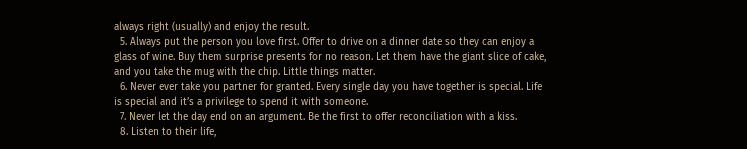always right (usually) and enjoy the result.
  5. Always put the person you love first. Offer to drive on a dinner date so they can enjoy a glass of wine. Buy them surprise presents for no reason. Let them have the giant slice of cake, and you take the mug with the chip. Little things matter.
  6. Never ever take you partner for granted. Every single day you have together is special. Life is special and it’s a privilege to spend it with someone.
  7. Never let the day end on an argument. Be the first to offer reconciliation with a kiss.
  8. Listen to their life,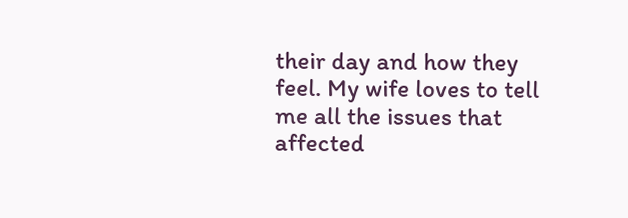their day and how they feel. My wife loves to tell me all the issues that affected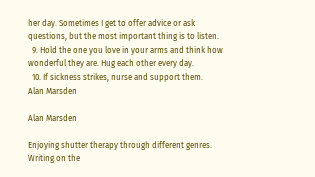her day. Sometimes I get to offer advice or ask questions, but the most important thing is to listen.
  9. Hold the one you love in your arms and think how wonderful they are. Hug each other every day.
  10. If sickness strikes, nurse and support them.
Alan Marsden

Alan Marsden

Enjoying shutter therapy through different genres. Writing on the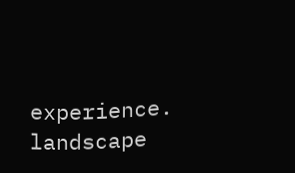experience.  landscape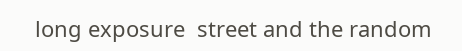long exposure  street and the random